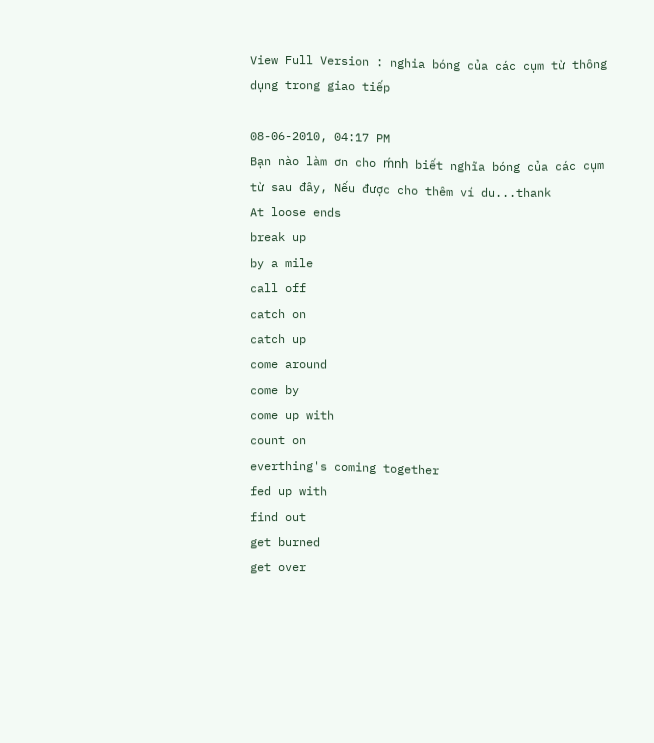View Full Version : nghia bóng của các cụm từ thông dụng trong giao tiếp

08-06-2010, 04:17 PM
Bạn nào làm ơn cho ḿnh biết nghĩa bóng của các cụm từ sau đây, Nếu được cho thêm ví du...thank
At loose ends
break up
by a mile
call off
catch on
catch up
come around
come by
come up with
count on
everthing's coming together
fed up with
find out
get burned
get over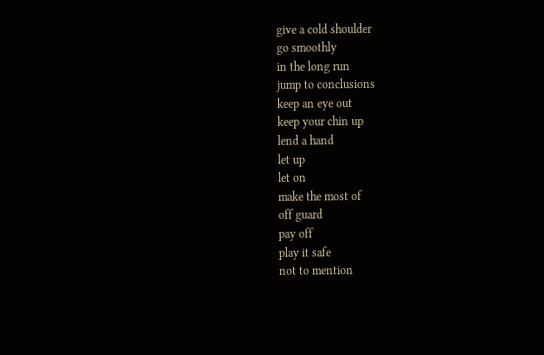give a cold shoulder
go smoothly
in the long run
jump to conclusions
keep an eye out
keep your chin up
lend a hand
let up
let on
make the most of
off guard
pay off
play it safe
not to mention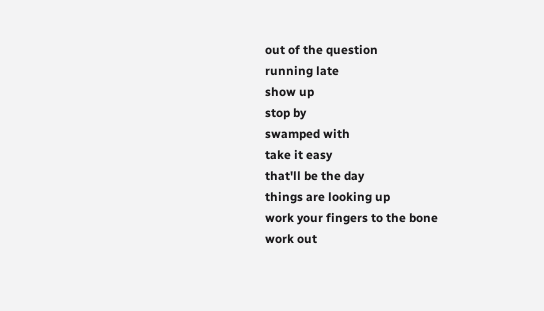out of the question
running late
show up
stop by
swamped with
take it easy
that'll be the day
things are looking up
work your fingers to the bone
work out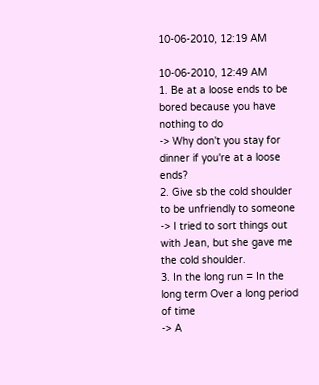10-06-2010, 12:19 AM

10-06-2010, 12:49 AM
1. Be at a loose ends to be bored because you have nothing to do
-> Why don't you stay for dinner if you're at a loose ends?
2. Give sb the cold shoulder to be unfriendly to someone
-> I tried to sort things out with Jean, but she gave me the cold shoulder.
3. In the long run = In the long term Over a long period of time
-> A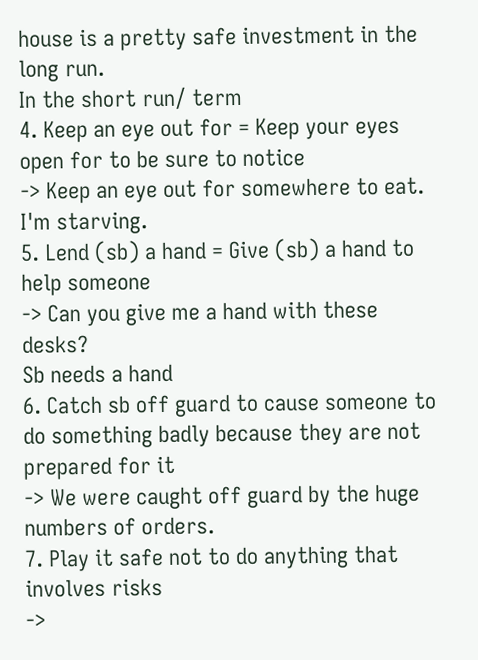house is a pretty safe investment in the long run.
In the short run/ term
4. Keep an eye out for = Keep your eyes open for to be sure to notice
-> Keep an eye out for somewhere to eat. I'm starving.
5. Lend (sb) a hand = Give (sb) a hand to help someone
-> Can you give me a hand with these desks?
Sb needs a hand
6. Catch sb off guard to cause someone to do something badly because they are not prepared for it
-> We were caught off guard by the huge numbers of orders.
7. Play it safe not to do anything that involves risks
->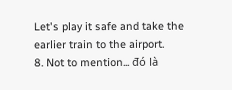Let's play it safe and take the earlier train to the airport.
8. Not to mention... đó là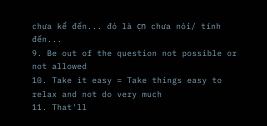chưa kể đến... đó là c̣n chưa nói/ tính đến...
9. Be out of the question not possible or not allowed
10. Take it easy = Take things easy to relax and not do very much
11. That'll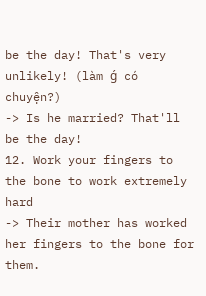be the day! That's very unlikely! (làm ǵ có chuyện?)
-> Is he married? That'll be the day!
12. Work your fingers to the bone to work extremely hard
-> Their mother has worked her fingers to the bone for them.